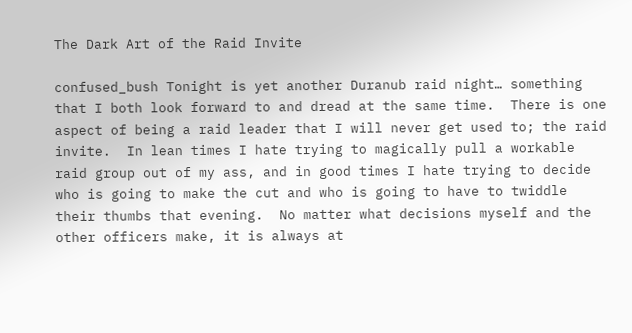The Dark Art of the Raid Invite

confused_bush Tonight is yet another Duranub raid night… something that I both look forward to and dread at the same time.  There is one aspect of being a raid leader that I will never get used to; the raid invite.  In lean times I hate trying to magically pull a workable raid group out of my ass, and in good times I hate trying to decide who is going to make the cut and who is going to have to twiddle their thumbs that evening.  No matter what decisions myself and the other officers make, it is always at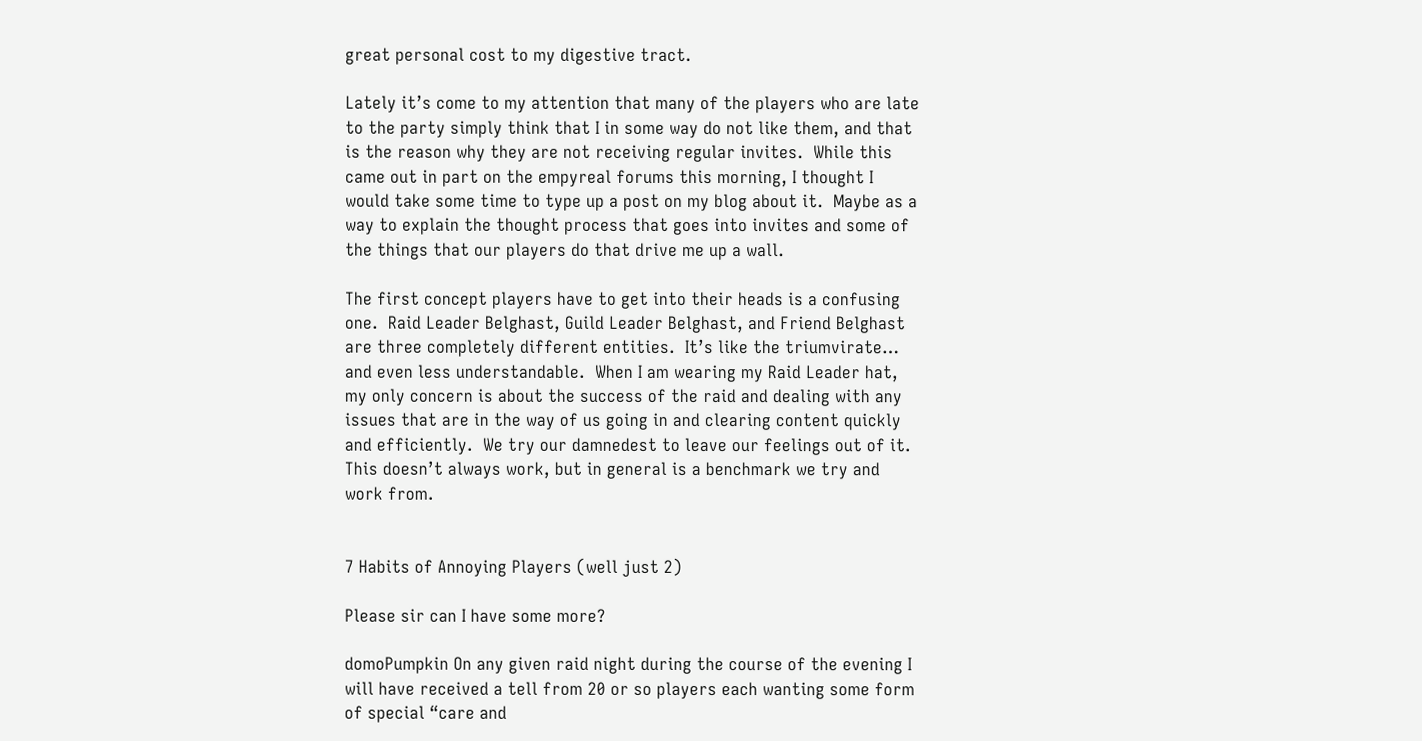great personal cost to my digestive tract.

Lately it’s come to my attention that many of the players who are late to the party simply think that I in some way do not like them, and that is the reason why they are not receiving regular invites.  While this came out in part on the empyreal forums this morning, I thought I would take some time to type up a post on my blog about it.  Maybe as a way to explain the thought process that goes into invites and some of the things that our players do that drive me up a wall.

The first concept players have to get into their heads is a confusing one.  Raid Leader Belghast, Guild Leader Belghast, and Friend Belghast are three completely different entities.  It’s like the triumvirate… and even less understandable.  When I am wearing my Raid Leader hat, my only concern is about the success of the raid and dealing with any issues that are in the way of us going in and clearing content quickly and efficiently.  We try our damnedest to leave our feelings out of it.  This doesn’t always work, but in general is a benchmark we try and work from.


7 Habits of Annoying Players (well just 2)

Please sir can I have some more?

domoPumpkin On any given raid night during the course of the evening I will have received a tell from 20 or so players each wanting some form of special “care and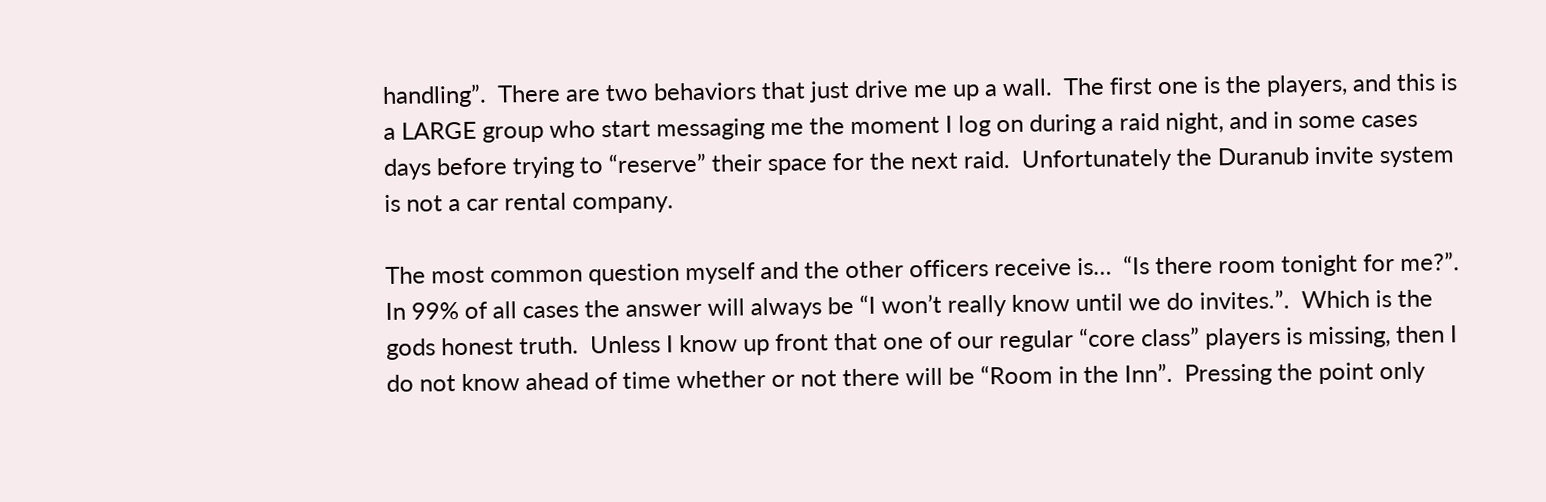handling”.  There are two behaviors that just drive me up a wall.  The first one is the players, and this is a LARGE group who start messaging me the moment I log on during a raid night, and in some cases days before trying to “reserve” their space for the next raid.  Unfortunately the Duranub invite system is not a car rental company.

The most common question myself and the other officers receive is…  “Is there room tonight for me?”.  In 99% of all cases the answer will always be “I won’t really know until we do invites.”.  Which is the gods honest truth.  Unless I know up front that one of our regular “core class” players is missing, then I do not know ahead of time whether or not there will be “Room in the Inn”.  Pressing the point only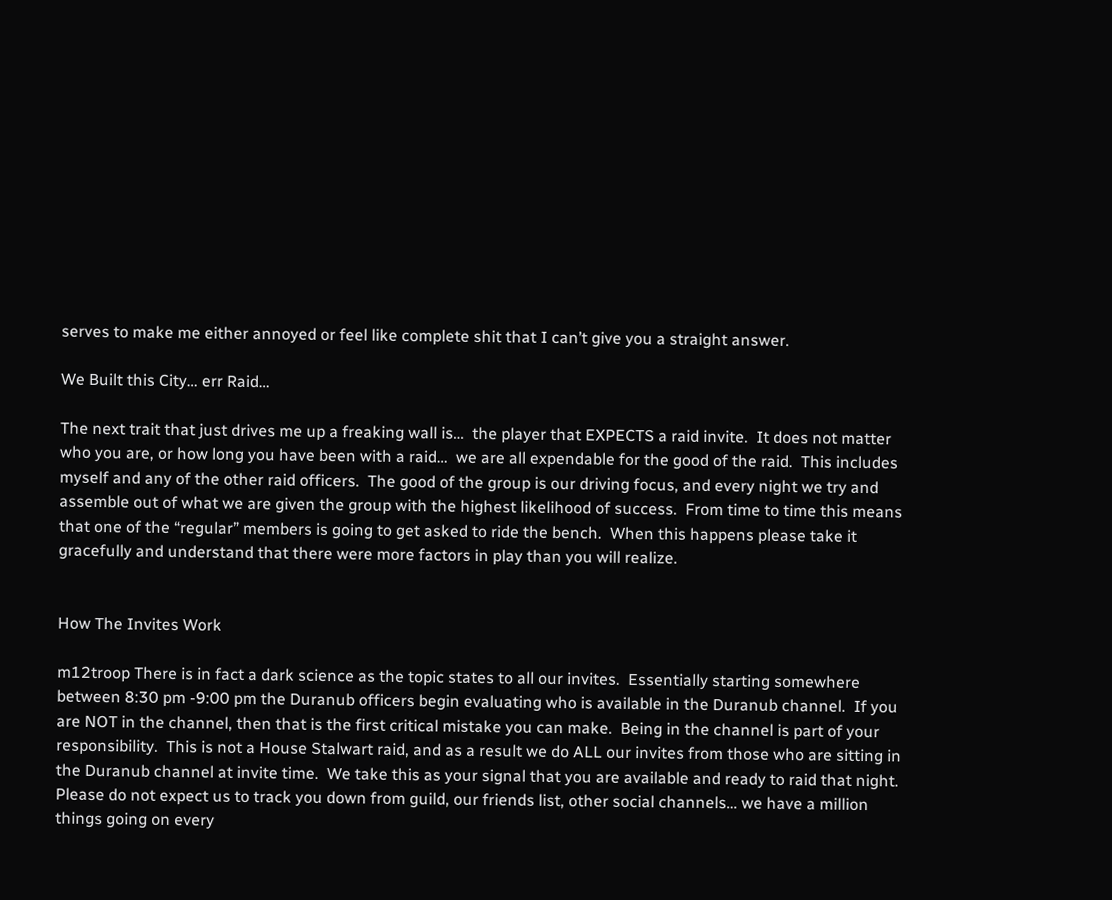serves to make me either annoyed or feel like complete shit that I can’t give you a straight answer.

We Built this City… err Raid…

The next trait that just drives me up a freaking wall is…  the player that EXPECTS a raid invite.  It does not matter who you are, or how long you have been with a raid…  we are all expendable for the good of the raid.  This includes myself and any of the other raid officers.  The good of the group is our driving focus, and every night we try and assemble out of what we are given the group with the highest likelihood of success.  From time to time this means that one of the “regular” members is going to get asked to ride the bench.  When this happens please take it gracefully and understand that there were more factors in play than you will realize.


How The Invites Work

m12troop There is in fact a dark science as the topic states to all our invites.  Essentially starting somewhere between 8:30 pm -9:00 pm the Duranub officers begin evaluating who is available in the Duranub channel.  If you are NOT in the channel, then that is the first critical mistake you can make.  Being in the channel is part of your responsibility.  This is not a House Stalwart raid, and as a result we do ALL our invites from those who are sitting in the Duranub channel at invite time.  We take this as your signal that you are available and ready to raid that night.  Please do not expect us to track you down from guild, our friends list, other social channels… we have a million things going on every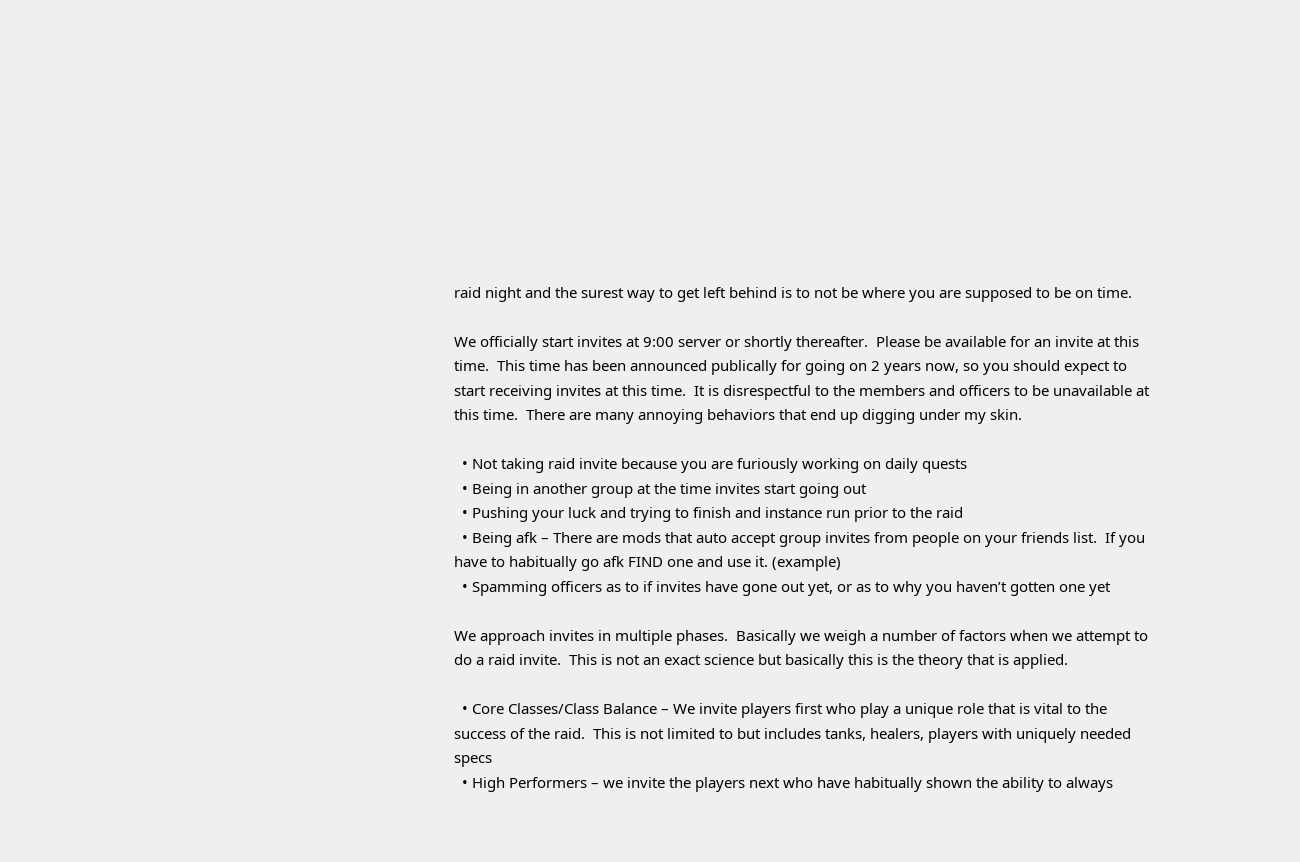raid night and the surest way to get left behind is to not be where you are supposed to be on time.

We officially start invites at 9:00 server or shortly thereafter.  Please be available for an invite at this time.  This time has been announced publically for going on 2 years now, so you should expect to start receiving invites at this time.  It is disrespectful to the members and officers to be unavailable at this time.  There are many annoying behaviors that end up digging under my skin.

  • Not taking raid invite because you are furiously working on daily quests
  • Being in another group at the time invites start going out
  • Pushing your luck and trying to finish and instance run prior to the raid
  • Being afk – There are mods that auto accept group invites from people on your friends list.  If you have to habitually go afk FIND one and use it. (example)
  • Spamming officers as to if invites have gone out yet, or as to why you haven’t gotten one yet

We approach invites in multiple phases.  Basically we weigh a number of factors when we attempt to do a raid invite.  This is not an exact science but basically this is the theory that is applied.

  • Core Classes/Class Balance – We invite players first who play a unique role that is vital to the success of the raid.  This is not limited to but includes tanks, healers, players with uniquely needed specs
  • High Performers – we invite the players next who have habitually shown the ability to always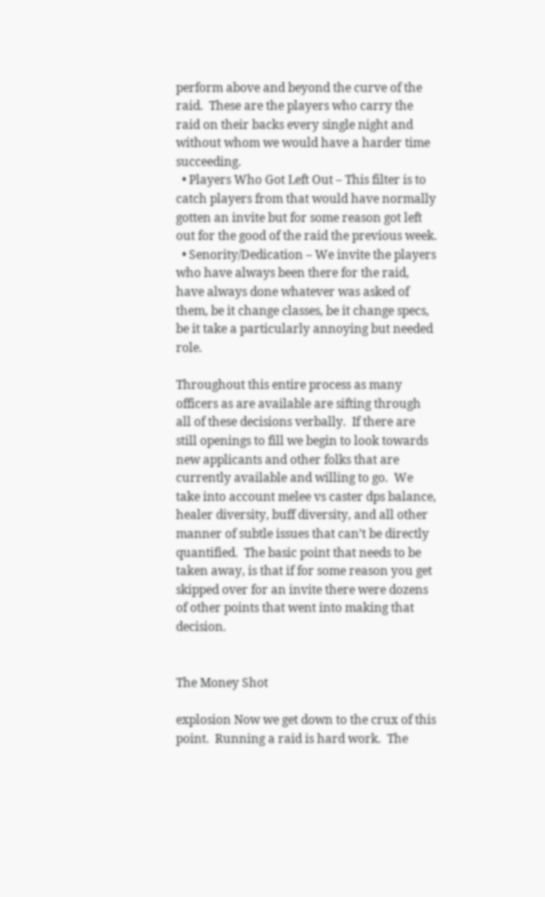perform above and beyond the curve of the raid.  These are the players who carry the raid on their backs every single night and without whom we would have a harder time succeeding.
  • Players Who Got Left Out – This filter is to catch players from that would have normally gotten an invite but for some reason got left out for the good of the raid the previous week.
  • Senority/Dedication – We invite the players who have always been there for the raid, have always done whatever was asked of them, be it change classes, be it change specs, be it take a particularly annoying but needed role.

Throughout this entire process as many officers as are available are sifting through all of these decisions verbally.  If there are still openings to fill we begin to look towards new applicants and other folks that are currently available and willing to go.  We take into account melee vs caster dps balance, healer diversity, buff diversity, and all other manner of subtle issues that can’t be directly quantified.  The basic point that needs to be taken away, is that if for some reason you get skipped over for an invite there were dozens of other points that went into making that decision.


The Money Shot

explosion Now we get down to the crux of this point.  Running a raid is hard work.  The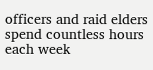officers and raid elders spend countless hours each week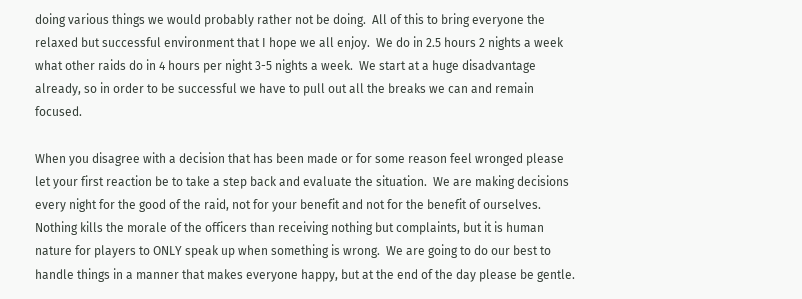doing various things we would probably rather not be doing.  All of this to bring everyone the relaxed but successful environment that I hope we all enjoy.  We do in 2.5 hours 2 nights a week what other raids do in 4 hours per night 3-5 nights a week.  We start at a huge disadvantage already, so in order to be successful we have to pull out all the breaks we can and remain focused.

When you disagree with a decision that has been made or for some reason feel wronged please let your first reaction be to take a step back and evaluate the situation.  We are making decisions every night for the good of the raid, not for your benefit and not for the benefit of ourselves.  Nothing kills the morale of the officers than receiving nothing but complaints, but it is human nature for players to ONLY speak up when something is wrong.  We are going to do our best to handle things in a manner that makes everyone happy, but at the end of the day please be gentle.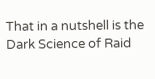That in a nutshell is the Dark Science of Raid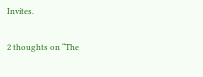Invites.

2 thoughts on “The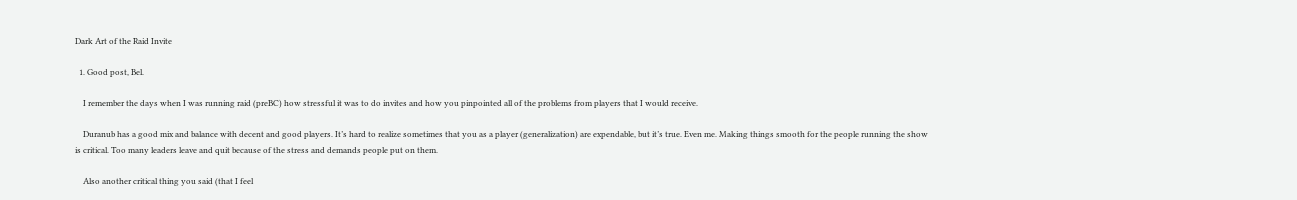Dark Art of the Raid Invite

  1. Good post, Bel.

    I remember the days when I was running raid (preBC) how stressful it was to do invites and how you pinpointed all of the problems from players that I would receive.

    Duranub has a good mix and balance with decent and good players. It’s hard to realize sometimes that you as a player (generalization) are expendable, but it’s true. Even me. Making things smooth for the people running the show is critical. Too many leaders leave and quit because of the stress and demands people put on them.

    Also another critical thing you said (that I feel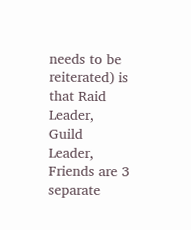needs to be reiterated) is that Raid Leader, Guild Leader, Friends are 3 separate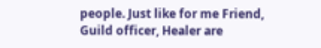people. Just like for me Friend, Guild officer, Healer are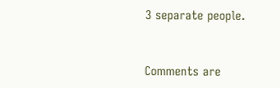3 separate people.


Comments are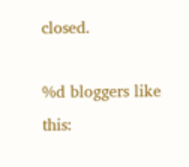closed.

%d bloggers like this: